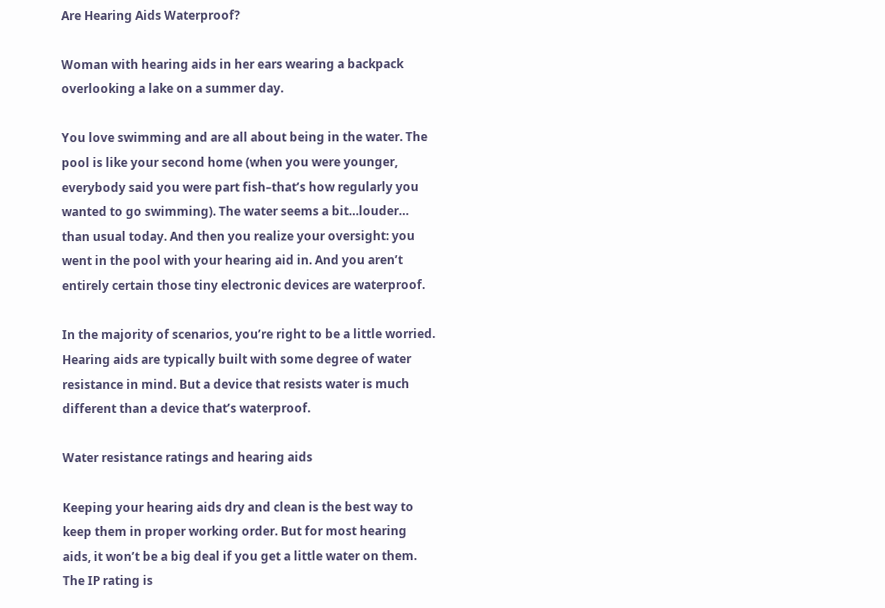Are Hearing Aids Waterproof?

Woman with hearing aids in her ears wearing a backpack overlooking a lake on a summer day.

You love swimming and are all about being in the water. The pool is like your second home (when you were younger, everybody said you were part fish–that’s how regularly you wanted to go swimming). The water seems a bit…louder… than usual today. And then you realize your oversight: you went in the pool with your hearing aid in. And you aren’t entirely certain those tiny electronic devices are waterproof.

In the majority of scenarios, you’re right to be a little worried. Hearing aids are typically built with some degree of water resistance in mind. But a device that resists water is much different than a device that’s waterproof.

Water resistance ratings and hearing aids

Keeping your hearing aids dry and clean is the best way to keep them in proper working order. But for most hearing aids, it won’t be a big deal if you get a little water on them. The IP rating is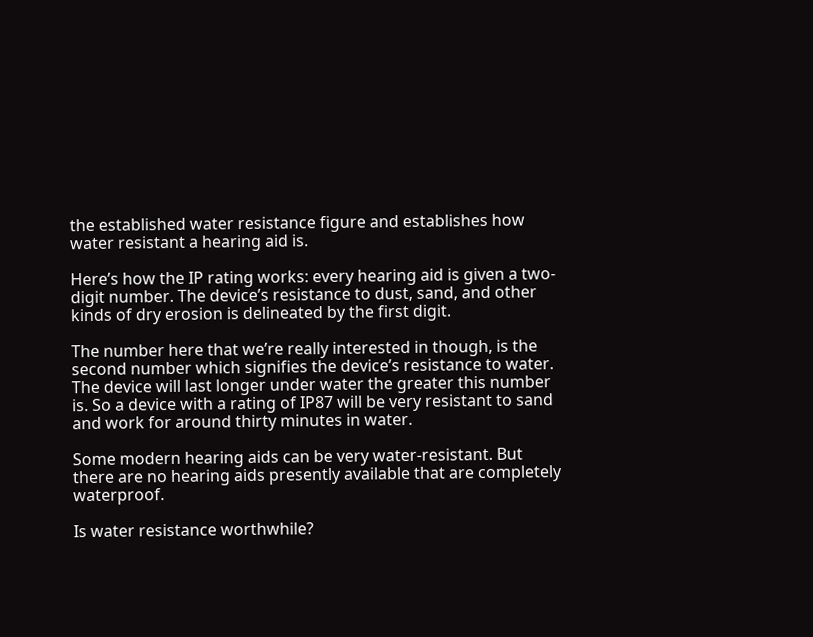the established water resistance figure and establishes how water resistant a hearing aid is.

Here’s how the IP rating works: every hearing aid is given a two-digit number. The device’s resistance to dust, sand, and other kinds of dry erosion is delineated by the first digit.

The number here that we’re really interested in though, is the second number which signifies the device’s resistance to water. The device will last longer under water the greater this number is. So a device with a rating of IP87 will be very resistant to sand and work for around thirty minutes in water.

Some modern hearing aids can be very water-resistant. But there are no hearing aids presently available that are completely waterproof.

Is water resistance worthwhile?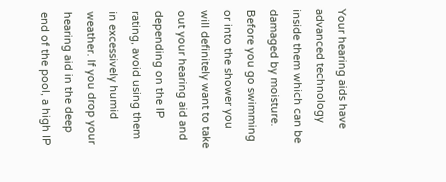Your hearing aids have advanced technology inside them which can be damaged by moisture. Before you go swimming or into the shower you will definitely want to take out your hearing aid and depending on the IP rating, avoid using them in excessively humid weather. If you drop your hearing aid in the deep end of the pool, a high IP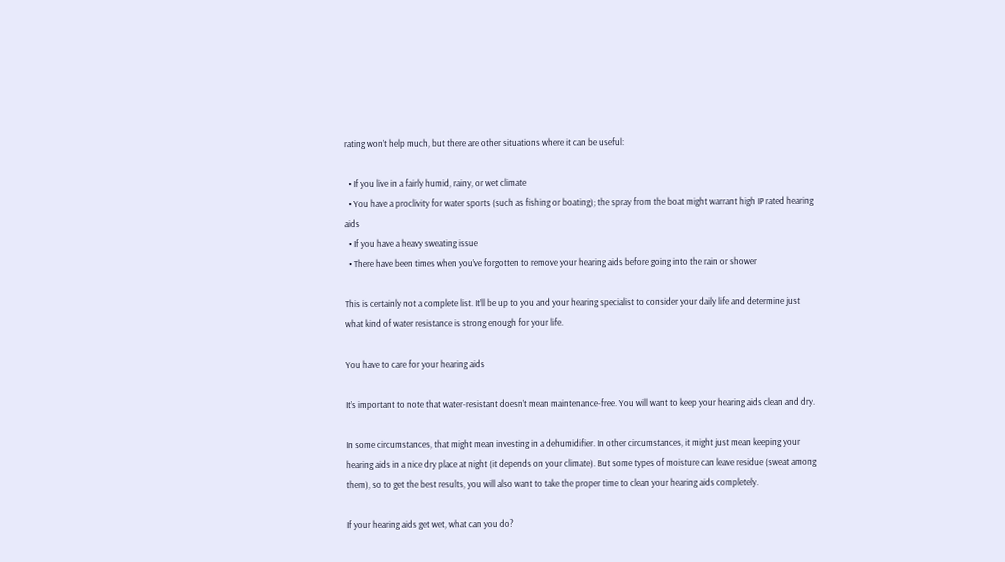rating won’t help much, but there are other situations where it can be useful:

  • If you live in a fairly humid, rainy, or wet climate
  • You have a proclivity for water sports (such as fishing or boating); the spray from the boat might warrant high IP rated hearing aids
  • If you have a heavy sweating issue
  • There have been times when you’ve forgotten to remove your hearing aids before going into the rain or shower

This is certainly not a complete list. It’ll be up to you and your hearing specialist to consider your daily life and determine just what kind of water resistance is strong enough for your life.

You have to care for your hearing aids

It’s important to note that water-resistant doesn’t mean maintenance-free. You will want to keep your hearing aids clean and dry.

In some circumstances, that might mean investing in a dehumidifier. In other circumstances, it might just mean keeping your hearing aids in a nice dry place at night (it depends on your climate). But some types of moisture can leave residue (sweat among them), so to get the best results, you will also want to take the proper time to clean your hearing aids completely.

If your hearing aids get wet, what can you do?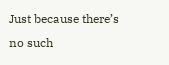Just because there’s no such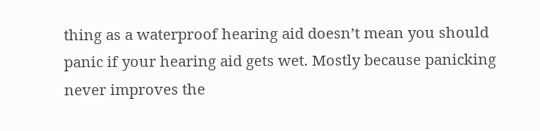thing as a waterproof hearing aid doesn’t mean you should panic if your hearing aid gets wet. Mostly because panicking never improves the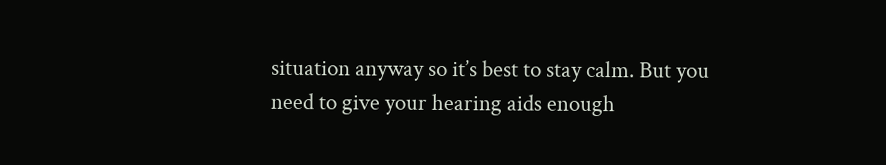situation anyway so it’s best to stay calm. But you need to give your hearing aids enough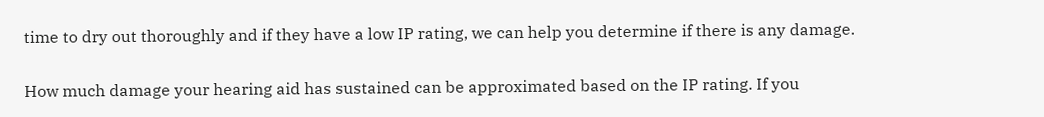time to dry out thoroughly and if they have a low IP rating, we can help you determine if there is any damage.

How much damage your hearing aid has sustained can be approximated based on the IP rating. If you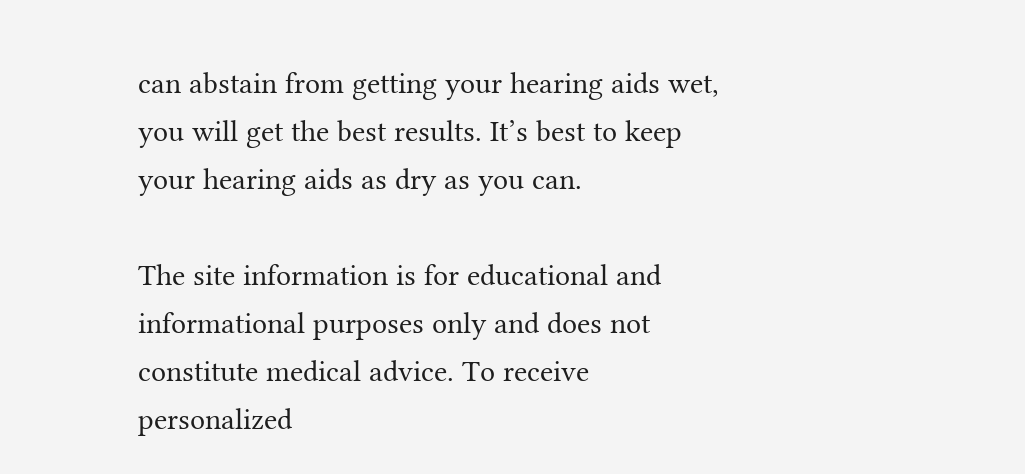can abstain from getting your hearing aids wet, you will get the best results. It’s best to keep your hearing aids as dry as you can.

The site information is for educational and informational purposes only and does not constitute medical advice. To receive personalized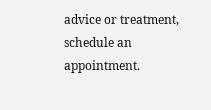advice or treatment, schedule an appointment.